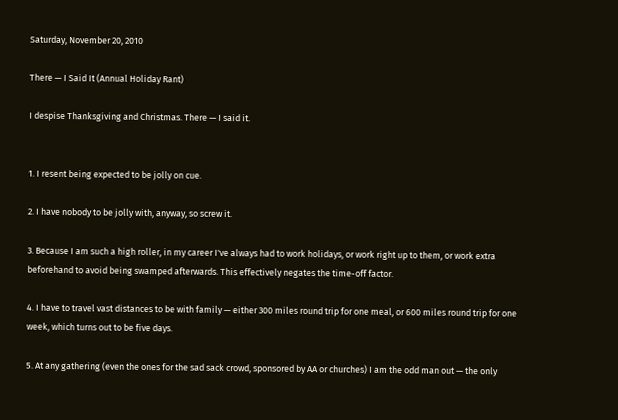Saturday, November 20, 2010

There — I Said It (Annual Holiday Rant)

I despise Thanksgiving and Christmas. There — I said it.


1. I resent being expected to be jolly on cue.

2. I have nobody to be jolly with, anyway, so screw it.

3. Because I am such a high roller, in my career I've always had to work holidays, or work right up to them, or work extra beforehand to avoid being swamped afterwards. This effectively negates the time-off factor.

4. I have to travel vast distances to be with family — either 300 miles round trip for one meal, or 600 miles round trip for one week, which turns out to be five days.

5. At any gathering (even the ones for the sad sack crowd, sponsored by AA or churches) I am the odd man out — the only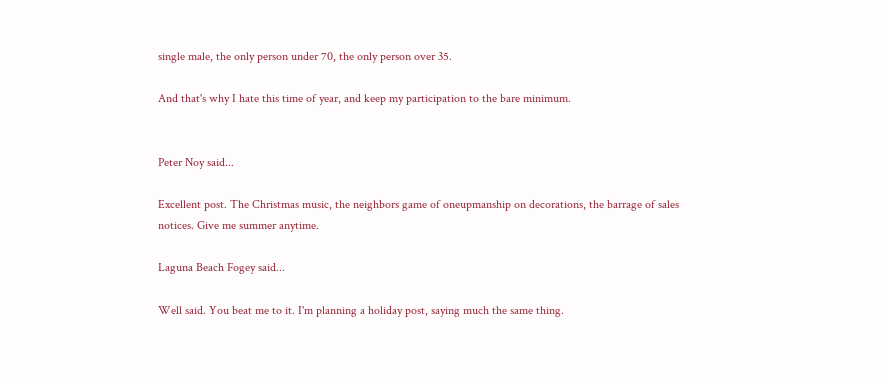single male, the only person under 70, the only person over 35.

And that's why I hate this time of year, and keep my participation to the bare minimum.


Peter Noy said...

Excellent post. The Christmas music, the neighbors game of oneupmanship on decorations, the barrage of sales notices. Give me summer anytime.

Laguna Beach Fogey said...

Well said. You beat me to it. I'm planning a holiday post, saying much the same thing.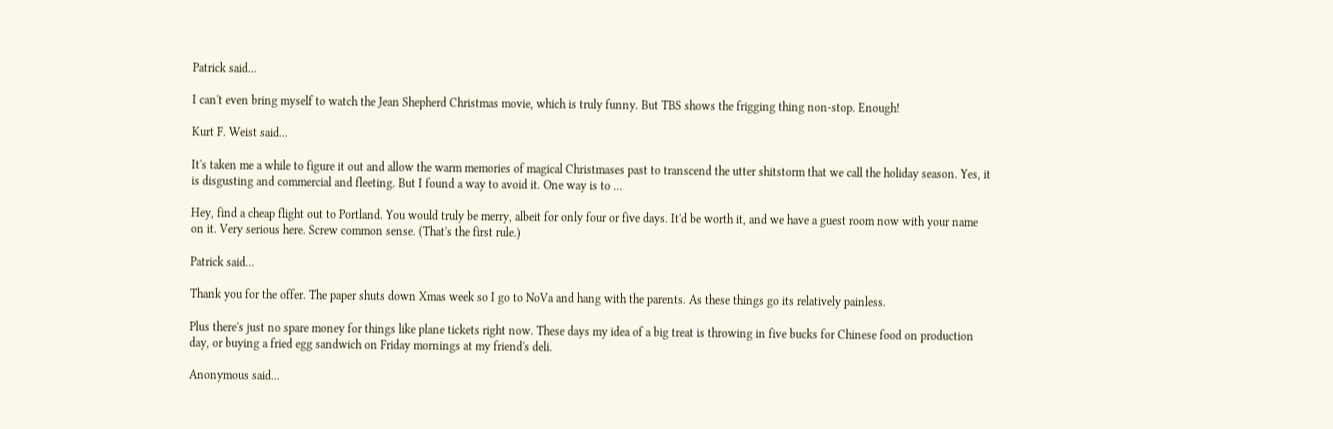Patrick said...

I can't even bring myself to watch the Jean Shepherd Christmas movie, which is truly funny. But TBS shows the frigging thing non-stop. Enough!

Kurt F. Weist said...

It's taken me a while to figure it out and allow the warm memories of magical Christmases past to transcend the utter shitstorm that we call the holiday season. Yes, it is disgusting and commercial and fleeting. But I found a way to avoid it. One way is to ...

Hey, find a cheap flight out to Portland. You would truly be merry, albeit for only four or five days. It'd be worth it, and we have a guest room now with your name on it. Very serious here. Screw common sense. (That's the first rule.)

Patrick said...

Thank you for the offer. The paper shuts down Xmas week so I go to NoVa and hang with the parents. As these things go its relatively painless.

Plus there's just no spare money for things like plane tickets right now. These days my idea of a big treat is throwing in five bucks for Chinese food on production day, or buying a fried egg sandwich on Friday mornings at my friend's deli.

Anonymous said...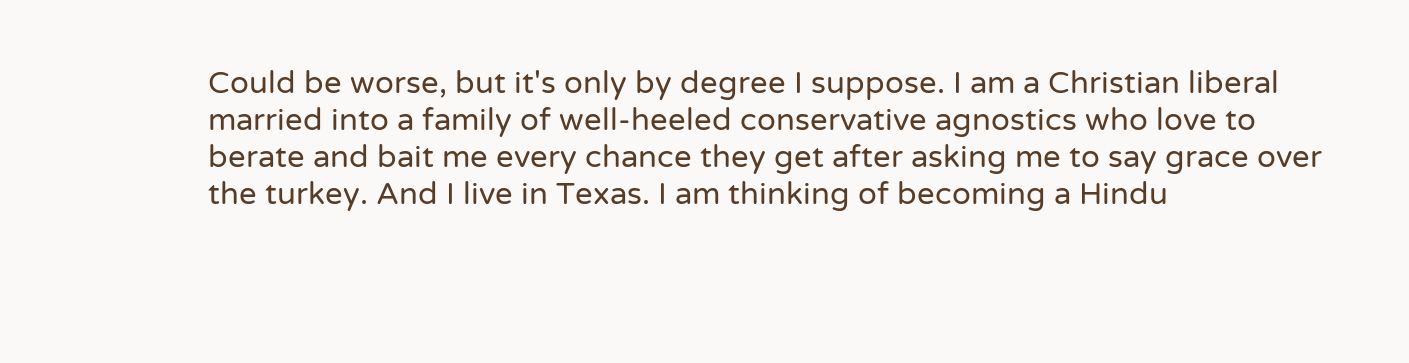Could be worse, but it's only by degree I suppose. I am a Christian liberal married into a family of well-heeled conservative agnostics who love to berate and bait me every chance they get after asking me to say grace over the turkey. And I live in Texas. I am thinking of becoming a Hindu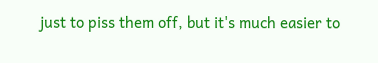just to piss them off, but it's much easier to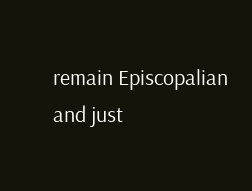remain Episcopalian and just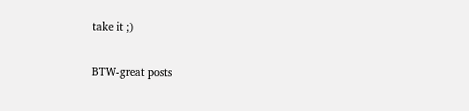take it ;)

BTW-great posts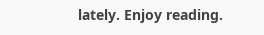lately. Enjoy reading.